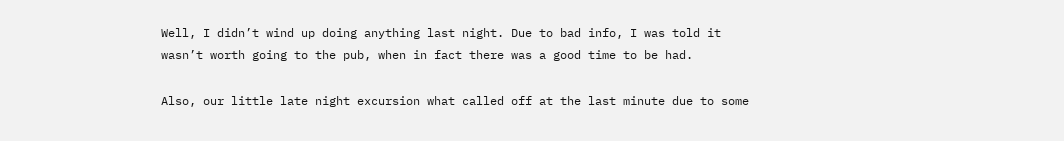Well, I didn’t wind up doing anything last night. Due to bad info, I was told it wasn’t worth going to the pub, when in fact there was a good time to be had.

Also, our little late night excursion what called off at the last minute due to some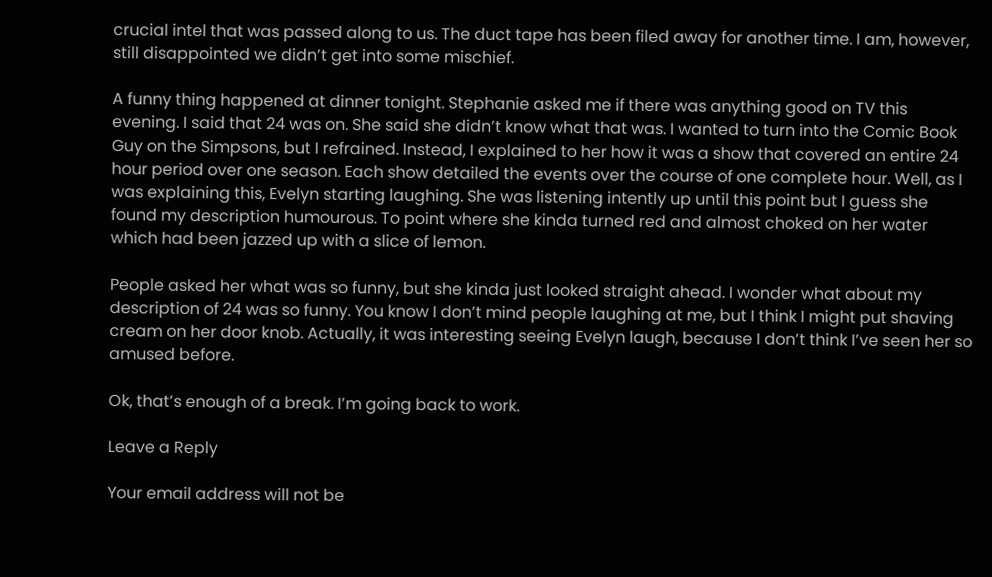crucial intel that was passed along to us. The duct tape has been filed away for another time. I am, however, still disappointed we didn’t get into some mischief.

A funny thing happened at dinner tonight. Stephanie asked me if there was anything good on TV this evening. I said that 24 was on. She said she didn’t know what that was. I wanted to turn into the Comic Book Guy on the Simpsons, but I refrained. Instead, I explained to her how it was a show that covered an entire 24 hour period over one season. Each show detailed the events over the course of one complete hour. Well, as I was explaining this, Evelyn starting laughing. She was listening intently up until this point but I guess she found my description humourous. To point where she kinda turned red and almost choked on her water which had been jazzed up with a slice of lemon.

People asked her what was so funny, but she kinda just looked straight ahead. I wonder what about my description of 24 was so funny. You know I don’t mind people laughing at me, but I think I might put shaving cream on her door knob. Actually, it was interesting seeing Evelyn laugh, because I don’t think I’ve seen her so amused before.

Ok, that’s enough of a break. I’m going back to work.

Leave a Reply

Your email address will not be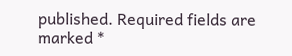published. Required fields are marked *